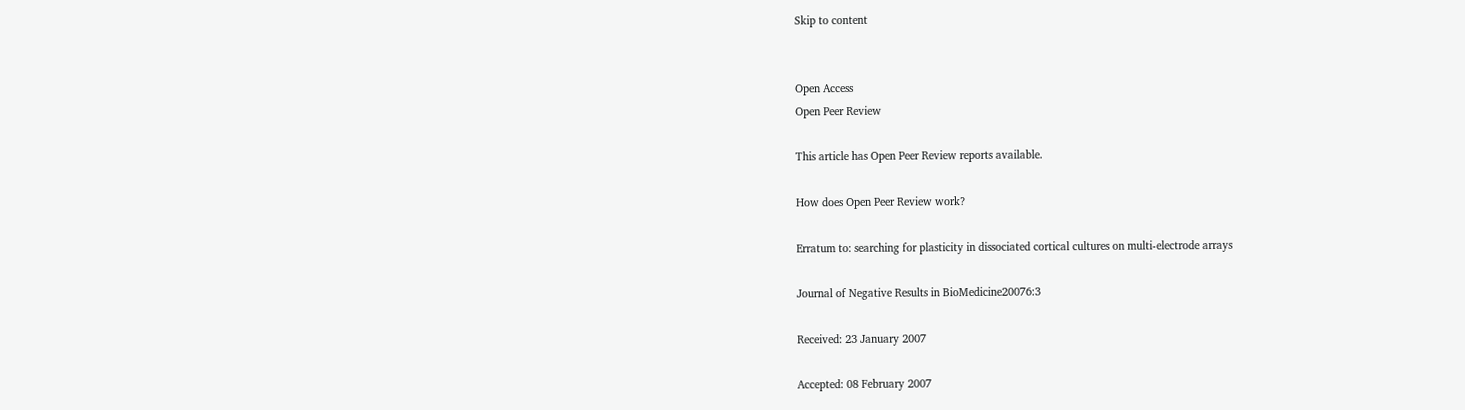Skip to content


Open Access
Open Peer Review

This article has Open Peer Review reports available.

How does Open Peer Review work?

Erratum to: searching for plasticity in dissociated cortical cultures on multi-electrode arrays

Journal of Negative Results in BioMedicine20076:3

Received: 23 January 2007

Accepted: 08 February 2007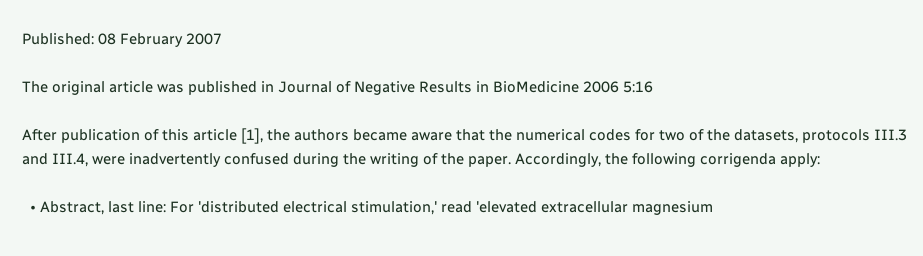Published: 08 February 2007

The original article was published in Journal of Negative Results in BioMedicine 2006 5:16

After publication of this article [1], the authors became aware that the numerical codes for two of the datasets, protocols III.3 and III.4, were inadvertently confused during the writing of the paper. Accordingly, the following corrigenda apply:

  • Abstract, last line: For 'distributed electrical stimulation,' read 'elevated extracellular magnesium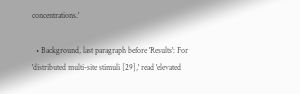concentrations.'

  • Background, last paragraph before 'Results': For 'distributed multi-site stimuli [29],' read 'elevated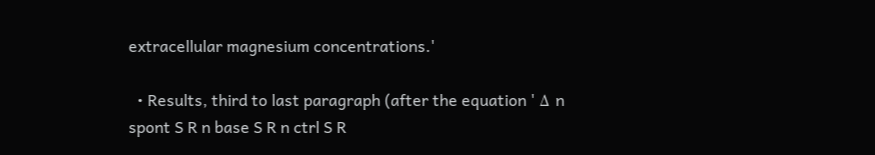extracellular magnesium concentrations.'

  • Results, third to last paragraph (after the equation ' Δ n spont S R n base S R n ctrl S R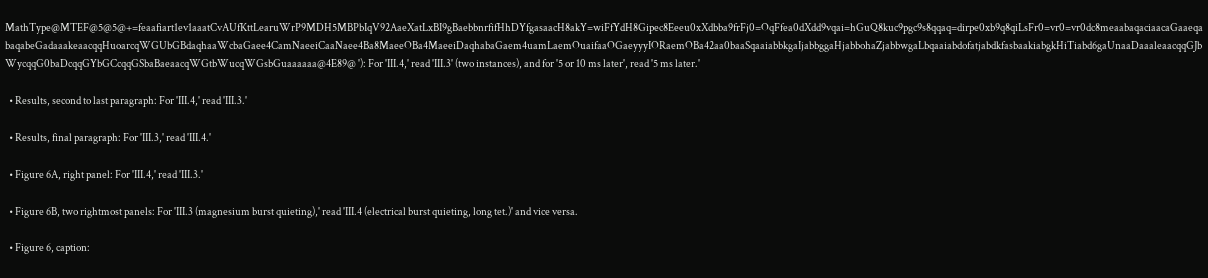MathType@MTEF@5@5@+=feaafiart1ev1aaatCvAUfKttLearuWrP9MDH5MBPbIqV92AaeXatLxBI9gBaebbnrfifHhDYfgasaacH8akY=wiFfYdH8Gipec8Eeeu0xXdbba9frFj0=OqFfea0dXdd9vqai=hGuQ8kuc9pgc9s8qqaq=dirpe0xb9q8qiLsFr0=vr0=vr0dc8meaabaqaciaacaGaaeqabaqabeGadaaakeaacqqHuoarcqWGUbGBdaqhaaWcbaGaee4CamNaeeiCaaNaee4Ba8MaeeOBa4MaeeiDaqhabaGaem4uamLaemOuaifaaOGaeyyyIORaemOBa42aa0baaSqaaiabbkgaIjabbggaHjabbohaZjabbwgaLbqaaiabdofatjabdkfasbaakiabgkHiTiabd6gaUnaaDaaaleaacqqGJbWycqqG0baDcqqGYbGCcqqGSbaBaeaacqWGtbWucqWGsbGuaaaaaa@4E89@ '): For 'III.4,' read 'III.3' (two instances), and for '5 or 10 ms later', read '5 ms later.'

  • Results, second to last paragraph: For 'III.4,' read 'III.3.'

  • Results, final paragraph: For 'III.3,' read 'III.4.'

  • Figure 6A, right panel: For 'III.4,' read 'III.3.'

  • Figure 6B, two rightmost panels: For 'III.3 (magnesium burst quieting),' read 'III.4 (electrical burst quieting, long tet.)' and vice versa.

  • Figure 6, caption: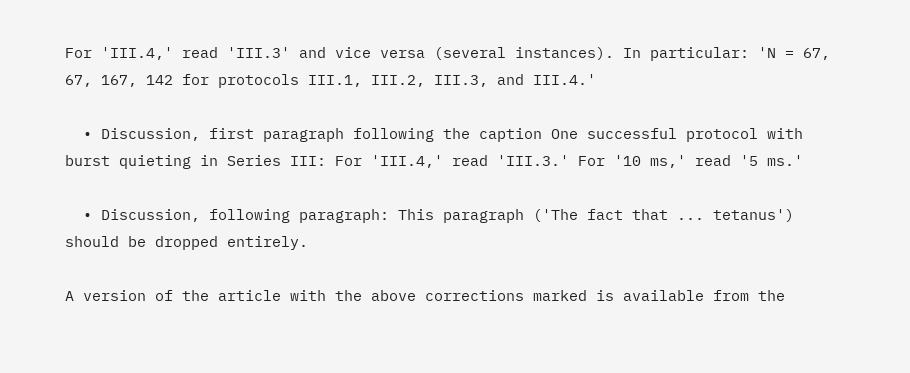For 'III.4,' read 'III.3' and vice versa (several instances). In particular: 'N = 67, 67, 167, 142 for protocols III.1, III.2, III.3, and III.4.'

  • Discussion, first paragraph following the caption One successful protocol with burst quieting in Series III: For 'III.4,' read 'III.3.' For '10 ms,' read '5 ms.'

  • Discussion, following paragraph: This paragraph ('The fact that ... tetanus') should be dropped entirely.

A version of the article with the above corrections marked is available from the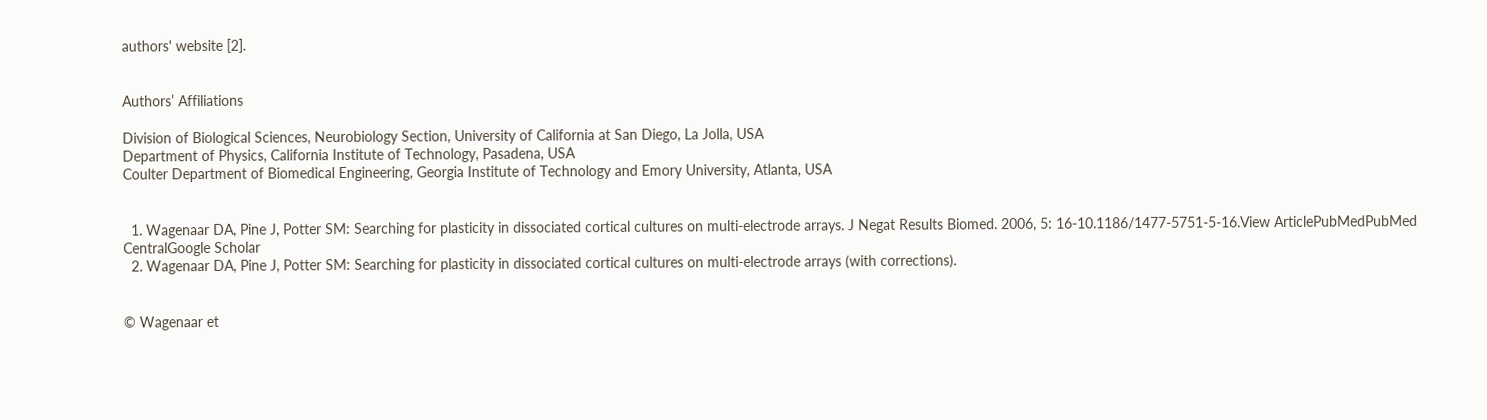authors' website [2].


Authors’ Affiliations

Division of Biological Sciences, Neurobiology Section, University of California at San Diego, La Jolla, USA
Department of Physics, California Institute of Technology, Pasadena, USA
Coulter Department of Biomedical Engineering, Georgia Institute of Technology and Emory University, Atlanta, USA


  1. Wagenaar DA, Pine J, Potter SM: Searching for plasticity in dissociated cortical cultures on multi-electrode arrays. J Negat Results Biomed. 2006, 5: 16-10.1186/1477-5751-5-16.View ArticlePubMedPubMed CentralGoogle Scholar
  2. Wagenaar DA, Pine J, Potter SM: Searching for plasticity in dissociated cortical cultures on multi-electrode arrays (with corrections).


© Wagenaar et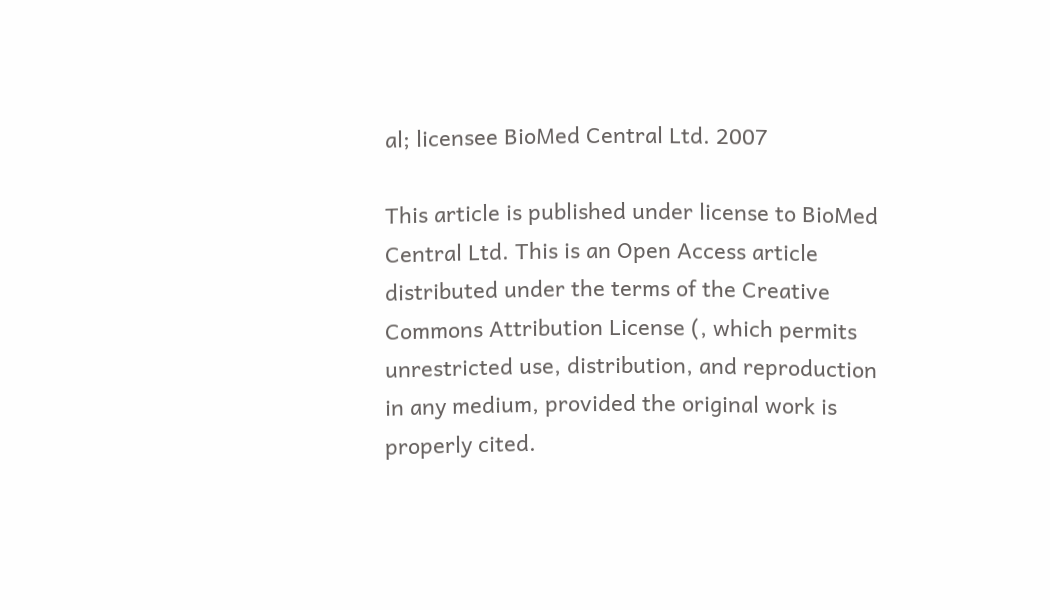al; licensee BioMed Central Ltd. 2007

This article is published under license to BioMed Central Ltd. This is an Open Access article distributed under the terms of the Creative Commons Attribution License (, which permits unrestricted use, distribution, and reproduction in any medium, provided the original work is properly cited.